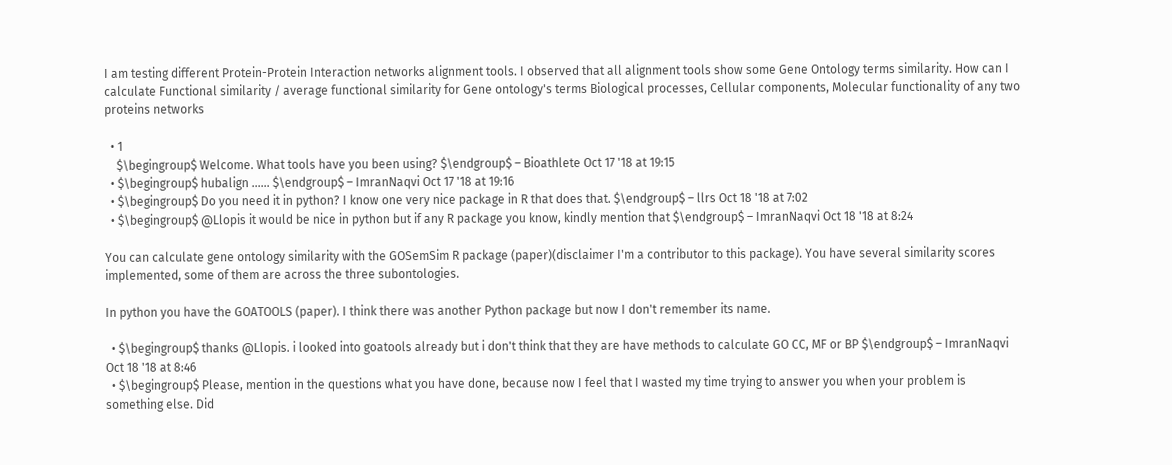I am testing different Protein-Protein Interaction networks alignment tools. I observed that all alignment tools show some Gene Ontology terms similarity. How can I calculate Functional similarity / average functional similarity for Gene ontology's terms Biological processes, Cellular components, Molecular functionality of any two proteins networks

  • 1
    $\begingroup$ Welcome. What tools have you been using? $\endgroup$ – Bioathlete Oct 17 '18 at 19:15
  • $\begingroup$ hubalign ...... $\endgroup$ – ImranNaqvi Oct 17 '18 at 19:16
  • $\begingroup$ Do you need it in python? I know one very nice package in R that does that. $\endgroup$ – llrs Oct 18 '18 at 7:02
  • $\begingroup$ @Llopis it would be nice in python but if any R package you know, kindly mention that $\endgroup$ – ImranNaqvi Oct 18 '18 at 8:24

You can calculate gene ontology similarity with the GOSemSim R package (paper)(disclaimer I'm a contributor to this package). You have several similarity scores implemented, some of them are across the three subontologies.

In python you have the GOATOOLS (paper). I think there was another Python package but now I don't remember its name.

  • $\begingroup$ thanks @Llopis. i looked into goatools already but i don't think that they are have methods to calculate GO CC, MF or BP $\endgroup$ – ImranNaqvi Oct 18 '18 at 8:46
  • $\begingroup$ Please, mention in the questions what you have done, because now I feel that I wasted my time trying to answer you when your problem is something else. Did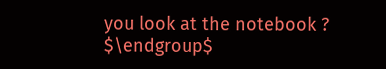you look at the notebook ? $\endgroup$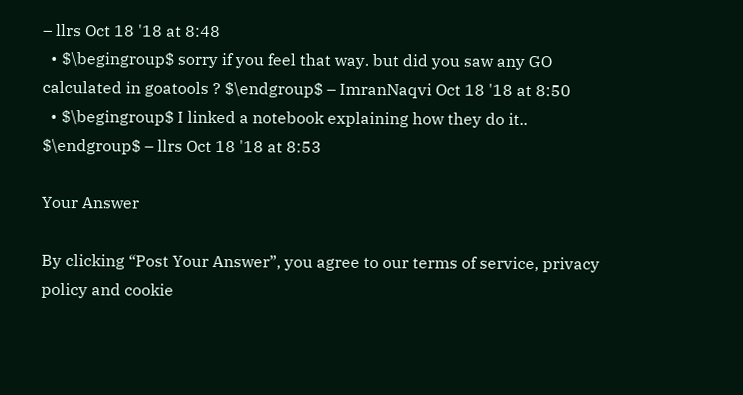– llrs Oct 18 '18 at 8:48
  • $\begingroup$ sorry if you feel that way. but did you saw any GO calculated in goatools ? $\endgroup$ – ImranNaqvi Oct 18 '18 at 8:50
  • $\begingroup$ I linked a notebook explaining how they do it.. $\endgroup$ – llrs Oct 18 '18 at 8:53

Your Answer

By clicking “Post Your Answer”, you agree to our terms of service, privacy policy and cookie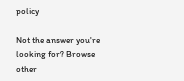policy

Not the answer you're looking for? Browse other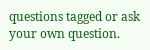questions tagged or ask your own question.